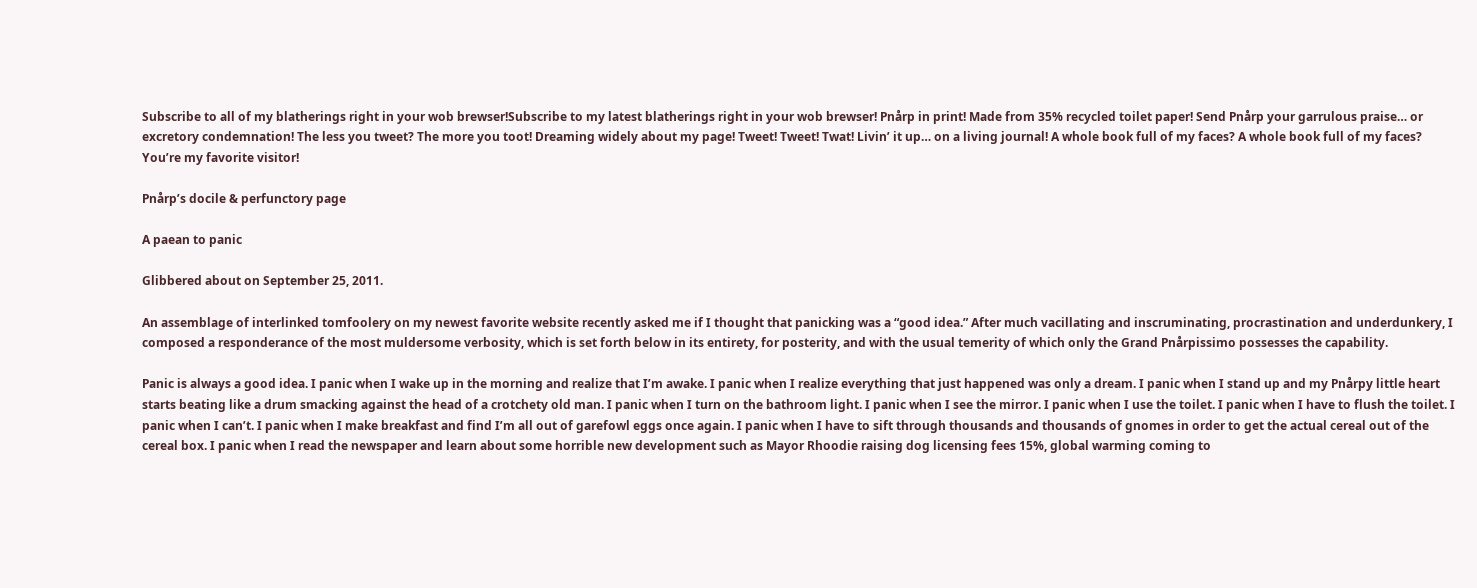Subscribe to all of my blatherings right in your wob brewser!Subscribe to my latest blatherings right in your wob brewser! Pnårp in print! Made from 35% recycled toilet paper! Send Pnårp your garrulous praise… or excretory condemnation! The less you tweet? The more you toot! Dreaming widely about my page! Tweet! Tweet! Twat! Livin’ it up… on a living journal! A whole book full of my faces? A whole book full of my faces?
You’re my favorite visitor!

Pnårp’s docile & perfunctory page

A paean to panic

Glibbered about on September 25, 2011.

An assemblage of interlinked tomfoolery on my newest favorite website recently asked me if I thought that panicking was a “good idea.” After much vacillating and inscruminating, procrastination and underdunkery, I composed a responderance of the most muldersome verbosity, which is set forth below in its entirety, for posterity, and with the usual temerity of which only the Grand Pnårpissimo possesses the capability.

Panic is always a good idea. I panic when I wake up in the morning and realize that I’m awake. I panic when I realize everything that just happened was only a dream. I panic when I stand up and my Pnårpy little heart starts beating like a drum smacking against the head of a crotchety old man. I panic when I turn on the bathroom light. I panic when I see the mirror. I panic when I use the toilet. I panic when I have to flush the toilet. I panic when I can’t. I panic when I make breakfast and find I’m all out of garefowl eggs once again. I panic when I have to sift through thousands and thousands of gnomes in order to get the actual cereal out of the cereal box. I panic when I read the newspaper and learn about some horrible new development such as Mayor Rhoodie raising dog licensing fees 15%, global warming coming to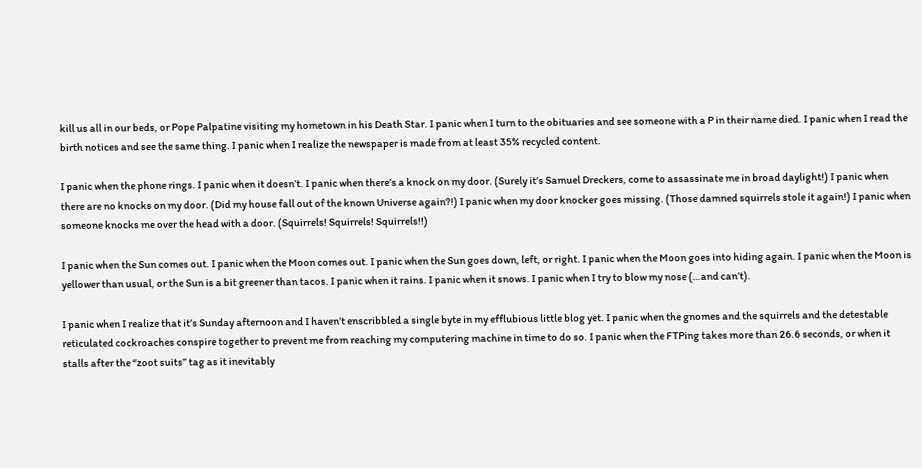kill us all in our beds, or Pope Palpatine visiting my hometown in his Death Star. I panic when I turn to the obituaries and see someone with a P in their name died. I panic when I read the birth notices and see the same thing. I panic when I realize the newspaper is made from at least 35% recycled content.

I panic when the phone rings. I panic when it doesn’t. I panic when there’s a knock on my door. (Surely it’s Samuel Dreckers, come to assassinate me in broad daylight!) I panic when there are no knocks on my door. (Did my house fall out of the known Universe again?!) I panic when my door knocker goes missing. (Those damned squirrels stole it again!) I panic when someone knocks me over the head with a door. (Squirrels! Squirrels! Squirrels!!)

I panic when the Sun comes out. I panic when the Moon comes out. I panic when the Sun goes down, left, or right. I panic when the Moon goes into hiding again. I panic when the Moon is yellower than usual, or the Sun is a bit greener than tacos. I panic when it rains. I panic when it snows. I panic when I try to blow my nose (…and can’t).

I panic when I realize that it’s Sunday afternoon and I haven’t enscribbled a single byte in my efflubious little blog yet. I panic when the gnomes and the squirrels and the detestable reticulated cockroaches conspire together to prevent me from reaching my computering machine in time to do so. I panic when the FTPing takes more than 26.6 seconds, or when it stalls after the “zoot suits” tag as it inevitably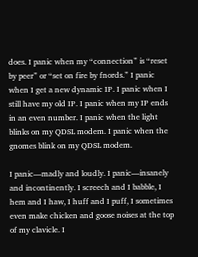does. I panic when my “connection” is “reset by peer” or “set on fire by fnords.” I panic when I get a new dynamic IP. I panic when I still have my old IP. I panic when my IP ends in an even number. I panic when the light blinks on my QDSL modem. I panic when the gnomes blink on my QDSL modem.

I panic—madly and loudly. I panic—insanely and incontinently. I screech and I babble, I hem and I haw, I huff and I puff, I sometimes even make chicken and goose noises at the top of my clavicle. I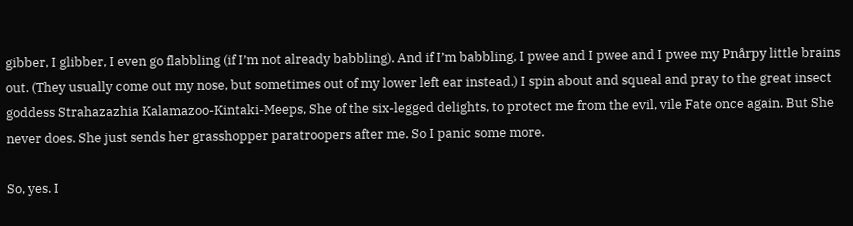gibber, I glibber, I even go flabbling (if I’m not already babbling). And if I’m babbling, I pwee and I pwee and I pwee my Pnårpy little brains out. (They usually come out my nose, but sometimes out of my lower left ear instead.) I spin about and squeal and pray to the great insect goddess Strahazazhia Kalamazoo-Kintaki-Meeps, She of the six-legged delights, to protect me from the evil, vile Fate once again. But She never does. She just sends her grasshopper paratroopers after me. So I panic some more.

So, yes. I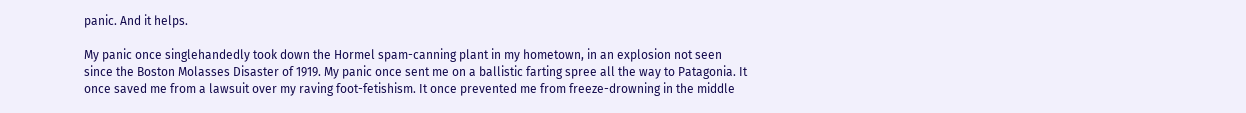panic. And it helps.

My panic once singlehandedly took down the Hormel spam-canning plant in my hometown, in an explosion not seen since the Boston Molasses Disaster of 1919. My panic once sent me on a ballistic farting spree all the way to Patagonia. It once saved me from a lawsuit over my raving foot-fetishism. It once prevented me from freeze-drowning in the middle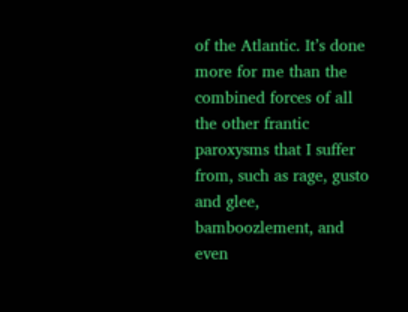of the Atlantic. It’s done more for me than the combined forces of all the other frantic paroxysms that I suffer from, such as rage, gusto and glee, bamboozlement, and even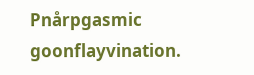Pnårpgasmic goonflayvination.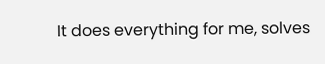It does everything for me, solves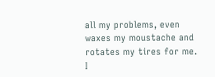all my problems, even waxes my moustache and rotates my tires for me. I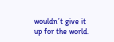wouldn’t give it up for the world.